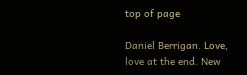top of page

Daniel Berrigan. Love, love at the end. New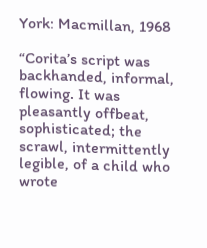York: Macmillan, 1968

“Corita’s script was backhanded, informal, flowing. It was pleasantly offbeat, sophisticated; the scrawl, intermittently legible, of a child who wrote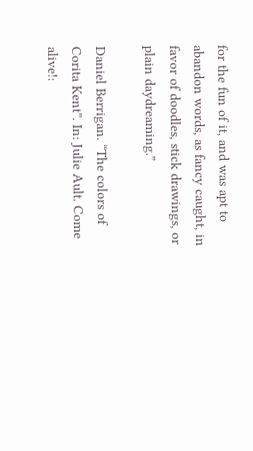for the fun of it, and was apt to abandon words, as fancy caught, in favor of doodles, stick drawings, or plain daydreaming.”

Daniel Berrigan. “The colors of Corita Kent”. In: Julie Ault. Come alive!: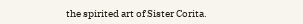the spirited art of Sister Corita.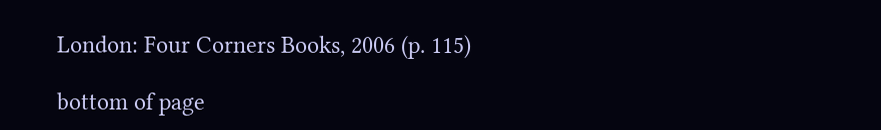London: Four Corners Books, 2006 (p. 115)

bottom of page